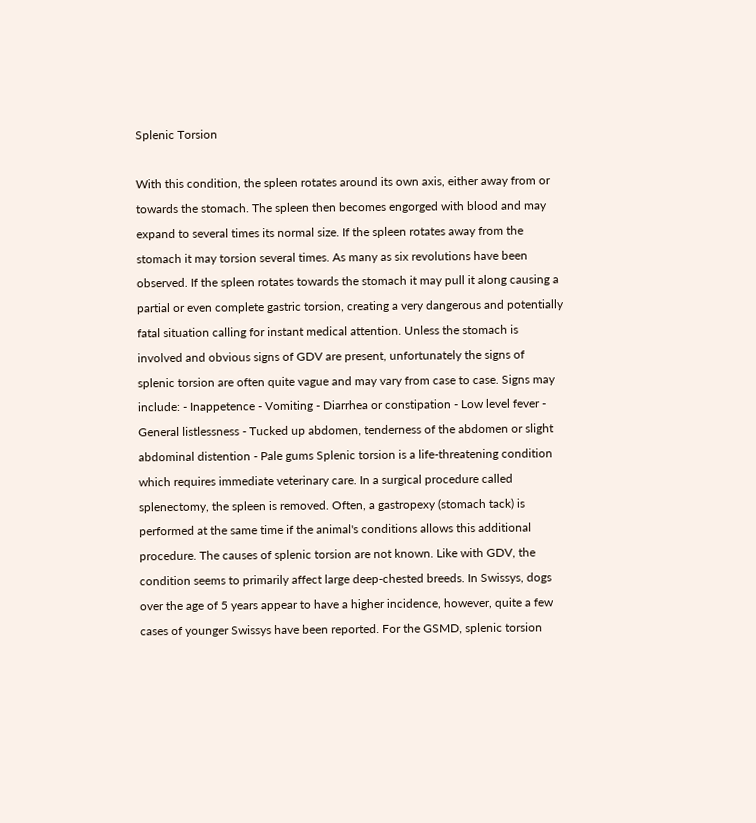Splenic Torsion

With this condition, the spleen rotates around its own axis, either away from or towards the stomach. The spleen then becomes engorged with blood and may expand to several times its normal size. If the spleen rotates away from the stomach it may torsion several times. As many as six revolutions have been observed. If the spleen rotates towards the stomach it may pull it along causing a partial or even complete gastric torsion, creating a very dangerous and potentially fatal situation calling for instant medical attention. Unless the stomach is involved and obvious signs of GDV are present, unfortunately the signs of splenic torsion are often quite vague and may vary from case to case. Signs may include: - Inappetence - Vomiting - Diarrhea or constipation - Low level fever - General listlessness - Tucked up abdomen, tenderness of the abdomen or slight abdominal distention - Pale gums Splenic torsion is a life-threatening condition which requires immediate veterinary care. In a surgical procedure called splenectomy, the spleen is removed. Often, a gastropexy (stomach tack) is performed at the same time if the animal's conditions allows this additional procedure. The causes of splenic torsion are not known. Like with GDV, the condition seems to primarily affect large deep-chested breeds. In Swissys, dogs over the age of 5 years appear to have a higher incidence, however, quite a few cases of younger Swissys have been reported. For the GSMD, splenic torsion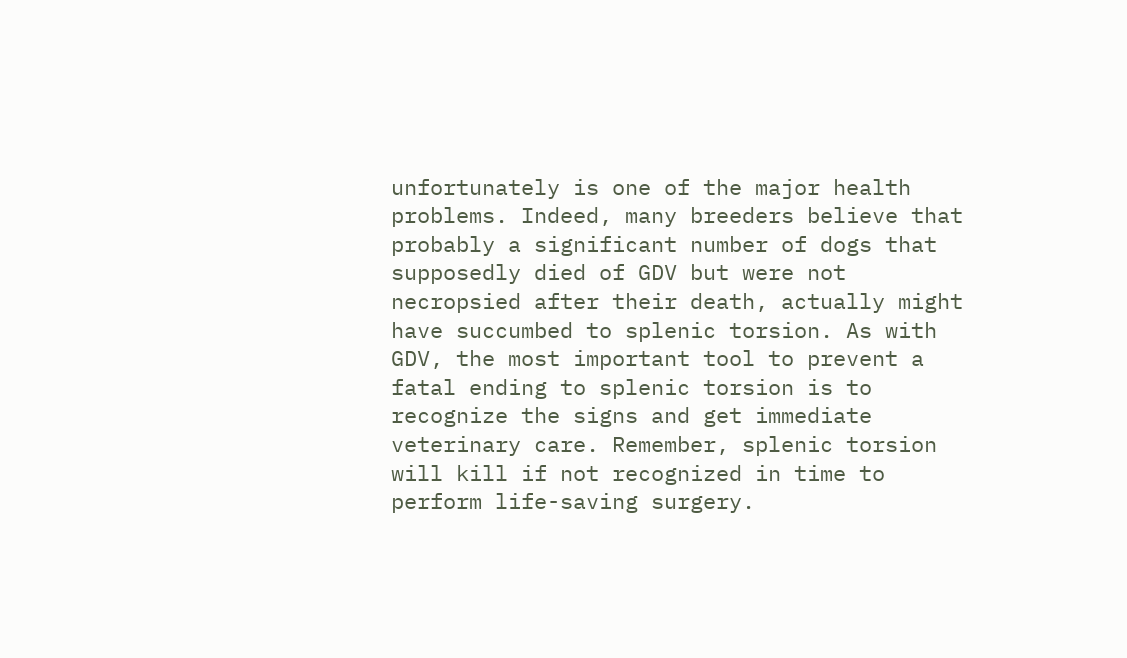unfortunately is one of the major health problems. Indeed, many breeders believe that probably a significant number of dogs that supposedly died of GDV but were not necropsied after their death, actually might have succumbed to splenic torsion. As with GDV, the most important tool to prevent a fatal ending to splenic torsion is to recognize the signs and get immediate veterinary care. Remember, splenic torsion will kill if not recognized in time to perform life-saving surgery.